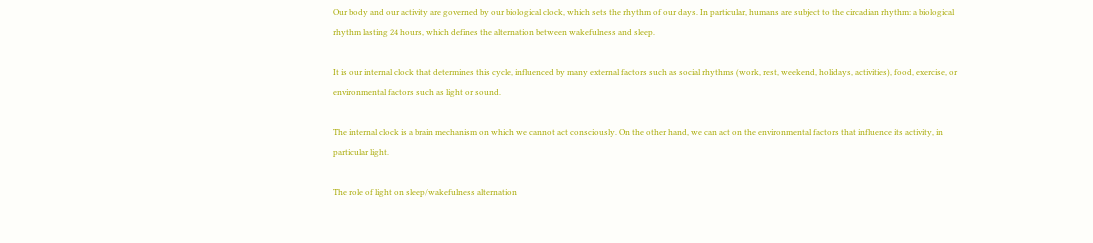Our body and our activity are governed by our biological clock, which sets the rhythm of our days. In particular, humans are subject to the circadian rhythm: a biological rhythm lasting 24 hours, which defines the alternation between wakefulness and sleep.

It is our internal clock that determines this cycle, influenced by many external factors such as social rhythms (work, rest, weekend, holidays, activities), food, exercise, or environmental factors such as light or sound.

The internal clock is a brain mechanism on which we cannot act consciously. On the other hand, we can act on the environmental factors that influence its activity, in particular light.

The role of light on sleep/wakefulness alternation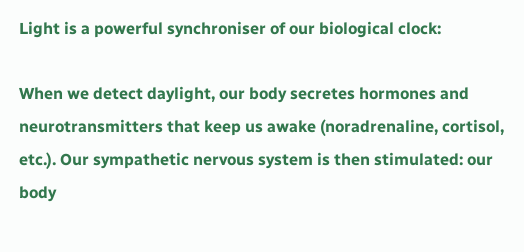Light is a powerful synchroniser of our biological clock:

When we detect daylight, our body secretes hormones and neurotransmitters that keep us awake (noradrenaline, cortisol, etc.). Our sympathetic nervous system is then stimulated: our body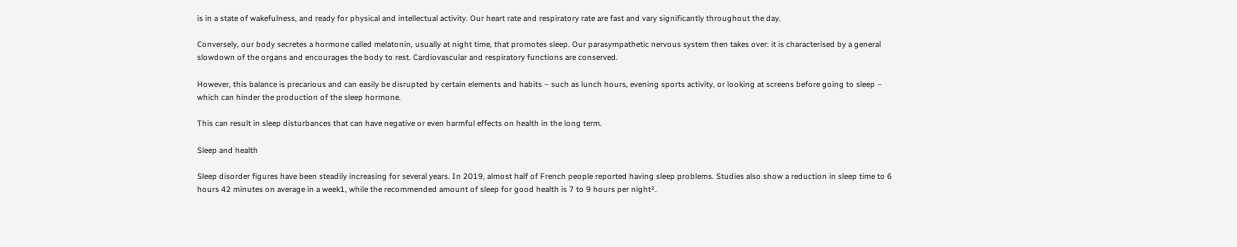is in a state of wakefulness, and ready for physical and intellectual activity. Our heart rate and respiratory rate are fast and vary significantly throughout the day.

Conversely, our body secretes a hormone called melatonin, usually at night time, that promotes sleep. Our parasympathetic nervous system then takes over: it is characterised by a general slowdown of the organs and encourages the body to rest. Cardiovascular and respiratory functions are conserved.

However, this balance is precarious and can easily be disrupted by certain elements and habits – such as lunch hours, evening sports activity, or looking at screens before going to sleep – which can hinder the production of the sleep hormone.

This can result in sleep disturbances that can have negative or even harmful effects on health in the long term.

Sleep and health

Sleep disorder figures have been steadily increasing for several years. In 2019, almost half of French people reported having sleep problems. Studies also show a reduction in sleep time to 6 hours 42 minutes on average in a week1, while the recommended amount of sleep for good health is 7 to 9 hours per night².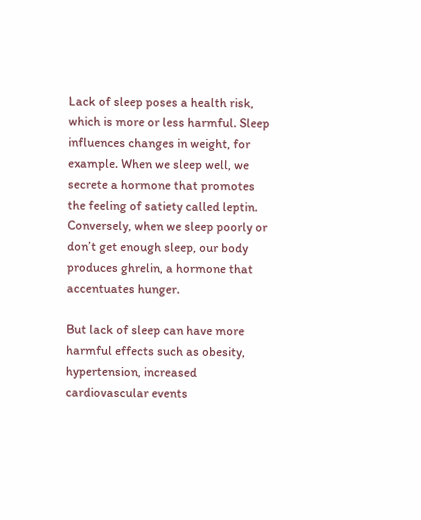Lack of sleep poses a health risk, which is more or less harmful. Sleep influences changes in weight, for example. When we sleep well, we secrete a hormone that promotes the feeling of satiety called leptin. Conversely, when we sleep poorly or don’t get enough sleep, our body produces ghrelin, a hormone that accentuates hunger.

But lack of sleep can have more harmful effects such as obesity, hypertension, increased cardiovascular events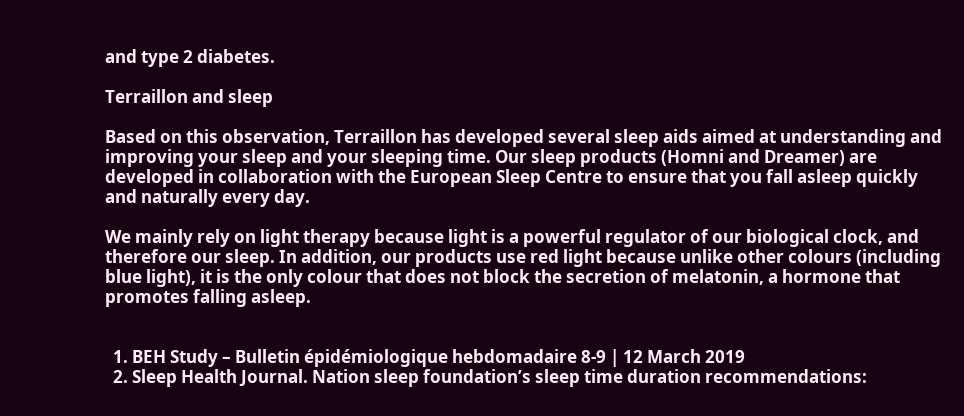and type 2 diabetes.

Terraillon and sleep

Based on this observation, Terraillon has developed several sleep aids aimed at understanding and improving your sleep and your sleeping time. Our sleep products (Homni and Dreamer) are developed in collaboration with the European Sleep Centre to ensure that you fall asleep quickly and naturally every day.

We mainly rely on light therapy because light is a powerful regulator of our biological clock, and therefore our sleep. In addition, our products use red light because unlike other colours (including blue light), it is the only colour that does not block the secretion of melatonin, a hormone that promotes falling asleep.


  1. BEH Study – Bulletin épidémiologique hebdomadaire 8-9 | 12 March 2019
  2. Sleep Health Journal. Nation sleep foundation’s sleep time duration recommendations: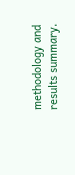methodology and results summary.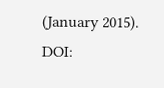(January 2015). DOI: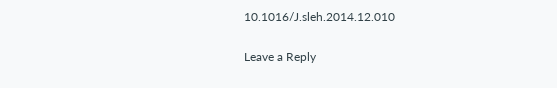10.1016/J.sleh.2014.12.010

Leave a Reply